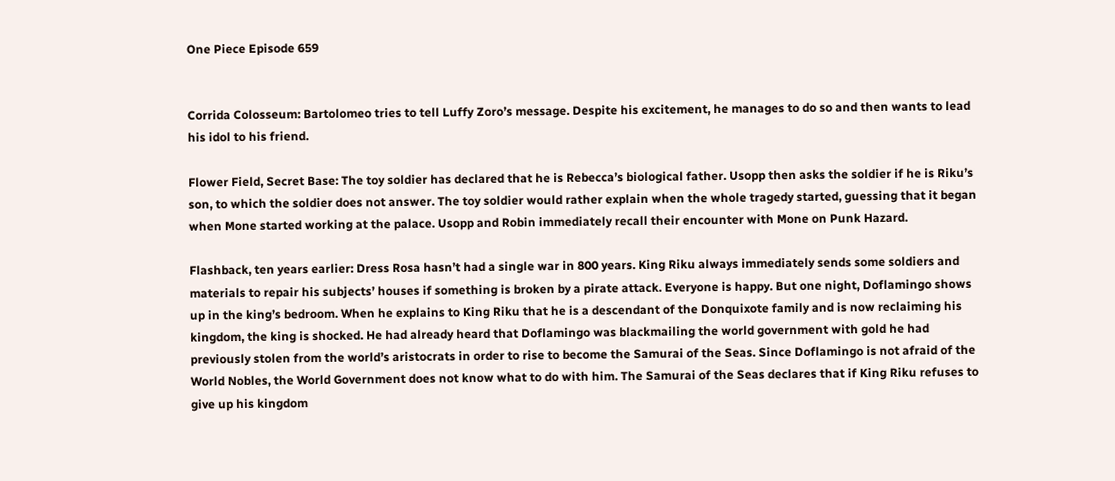One Piece Episode 659


Corrida Colosseum: Bartolomeo tries to tell Luffy Zoro’s message. Despite his excitement, he manages to do so and then wants to lead his idol to his friend.

Flower Field, Secret Base: The toy soldier has declared that he is Rebecca’s biological father. Usopp then asks the soldier if he is Riku’s son, to which the soldier does not answer. The toy soldier would rather explain when the whole tragedy started, guessing that it began when Mone started working at the palace. Usopp and Robin immediately recall their encounter with Mone on Punk Hazard.

Flashback, ten years earlier: Dress Rosa hasn’t had a single war in 800 years. King Riku always immediately sends some soldiers and materials to repair his subjects’ houses if something is broken by a pirate attack. Everyone is happy. But one night, Doflamingo shows up in the king’s bedroom. When he explains to King Riku that he is a descendant of the Donquixote family and is now reclaiming his kingdom, the king is shocked. He had already heard that Doflamingo was blackmailing the world government with gold he had previously stolen from the world’s aristocrats in order to rise to become the Samurai of the Seas. Since Doflamingo is not afraid of the World Nobles, the World Government does not know what to do with him. The Samurai of the Seas declares that if King Riku refuses to give up his kingdom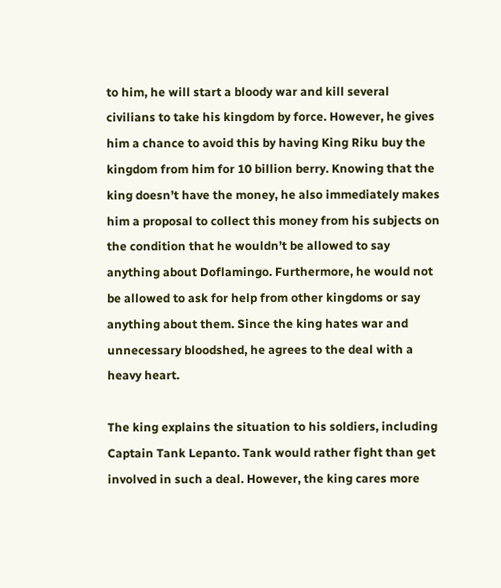to him, he will start a bloody war and kill several civilians to take his kingdom by force. However, he gives him a chance to avoid this by having King Riku buy the kingdom from him for 10 billion berry. Knowing that the king doesn’t have the money, he also immediately makes him a proposal to collect this money from his subjects on the condition that he wouldn’t be allowed to say anything about Doflamingo. Furthermore, he would not be allowed to ask for help from other kingdoms or say anything about them. Since the king hates war and unnecessary bloodshed, he agrees to the deal with a heavy heart.

The king explains the situation to his soldiers, including Captain Tank Lepanto. Tank would rather fight than get involved in such a deal. However, the king cares more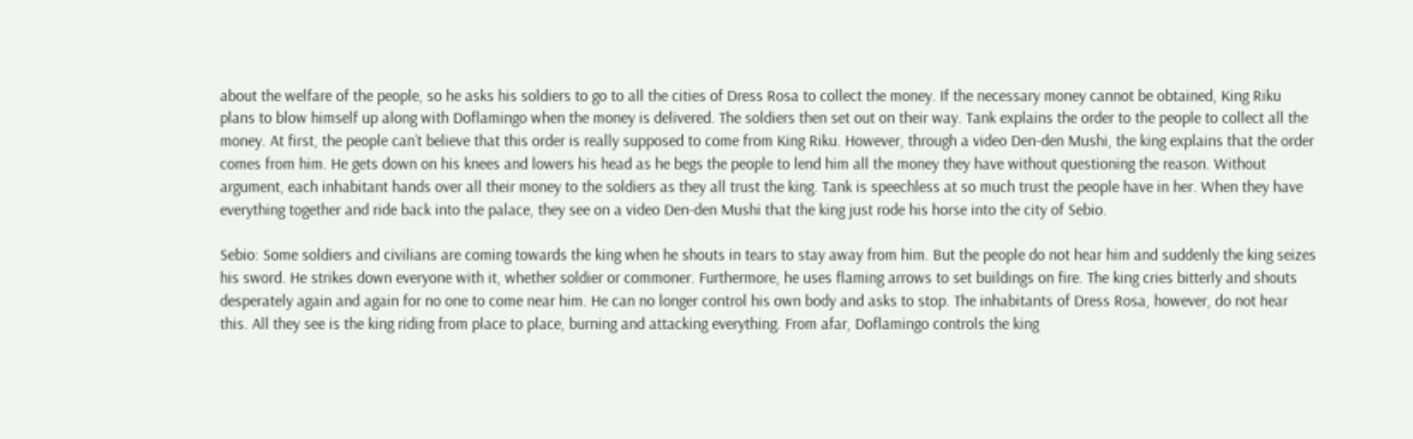about the welfare of the people, so he asks his soldiers to go to all the cities of Dress Rosa to collect the money. If the necessary money cannot be obtained, King Riku plans to blow himself up along with Doflamingo when the money is delivered. The soldiers then set out on their way. Tank explains the order to the people to collect all the money. At first, the people can’t believe that this order is really supposed to come from King Riku. However, through a video Den-den Mushi, the king explains that the order comes from him. He gets down on his knees and lowers his head as he begs the people to lend him all the money they have without questioning the reason. Without argument, each inhabitant hands over all their money to the soldiers as they all trust the king. Tank is speechless at so much trust the people have in her. When they have everything together and ride back into the palace, they see on a video Den-den Mushi that the king just rode his horse into the city of Sebio.

Sebio: Some soldiers and civilians are coming towards the king when he shouts in tears to stay away from him. But the people do not hear him and suddenly the king seizes his sword. He strikes down everyone with it, whether soldier or commoner. Furthermore, he uses flaming arrows to set buildings on fire. The king cries bitterly and shouts desperately again and again for no one to come near him. He can no longer control his own body and asks to stop. The inhabitants of Dress Rosa, however, do not hear this. All they see is the king riding from place to place, burning and attacking everything. From afar, Doflamingo controls the king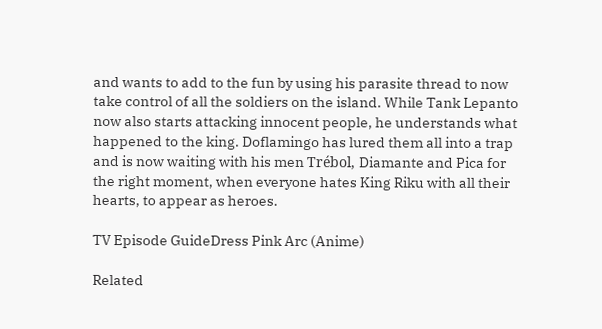and wants to add to the fun by using his parasite thread to now take control of all the soldiers on the island. While Tank Lepanto now also starts attacking innocent people, he understands what happened to the king. Doflamingo has lured them all into a trap and is now waiting with his men Trébol, Diamante and Pica for the right moment, when everyone hates King Riku with all their hearts, to appear as heroes.

TV Episode GuideDress Pink Arc (Anime)

Related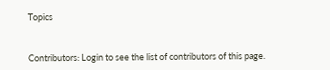Topics


Contributors: Login to see the list of contributors of this page.